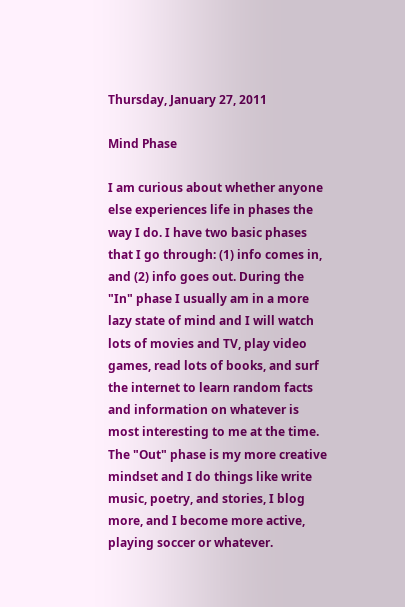Thursday, January 27, 2011

Mind Phase

I am curious about whether anyone else experiences life in phases the way I do. I have two basic phases that I go through: (1) info comes in, and (2) info goes out. During the "In" phase I usually am in a more lazy state of mind and I will watch lots of movies and TV, play video games, read lots of books, and surf the internet to learn random facts and information on whatever is most interesting to me at the time. The "Out" phase is my more creative mindset and I do things like write music, poetry, and stories, I blog more, and I become more active, playing soccer or whatever.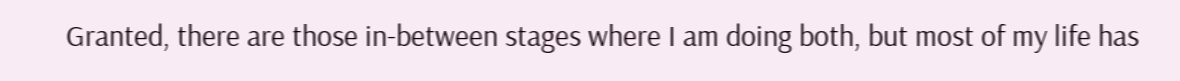Granted, there are those in-between stages where I am doing both, but most of my life has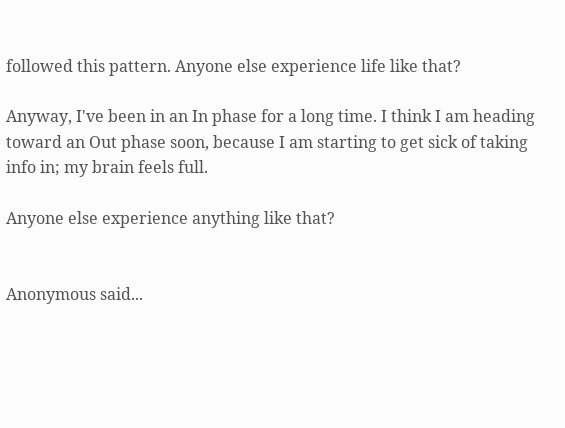followed this pattern. Anyone else experience life like that?

Anyway, I've been in an In phase for a long time. I think I am heading toward an Out phase soon, because I am starting to get sick of taking info in; my brain feels full.

Anyone else experience anything like that?


Anonymous said...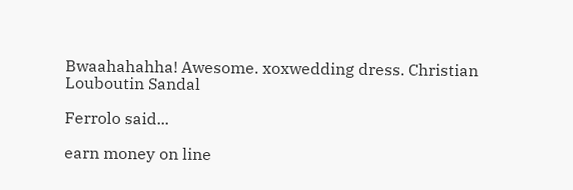Bwaahahahha! Awesome. xoxwedding dress. Christian Louboutin Sandal

Ferrolo said...

earn money on line